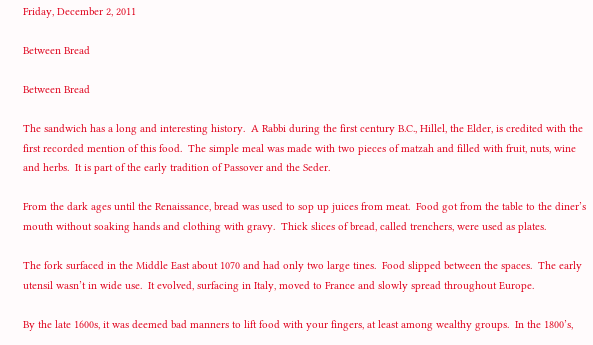Friday, December 2, 2011

Between Bread

Between Bread

The sandwich has a long and interesting history.  A Rabbi during the first century B.C., Hillel, the Elder, is credited with the first recorded mention of this food.  The simple meal was made with two pieces of matzah and filled with fruit, nuts, wine and herbs.  It is part of the early tradition of Passover and the Seder.

From the dark ages until the Renaissance, bread was used to sop up juices from meat.  Food got from the table to the diner’s mouth without soaking hands and clothing with gravy.  Thick slices of bread, called trenchers, were used as plates.

The fork surfaced in the Middle East about 1070 and had only two large tines.  Food slipped between the spaces.  The early utensil wasn’t in wide use.  It evolved, surfacing in Italy, moved to France and slowly spread throughout Europe.

By the late 1600s, it was deemed bad manners to lift food with your fingers, at least among wealthy groups.  In the 1800’s,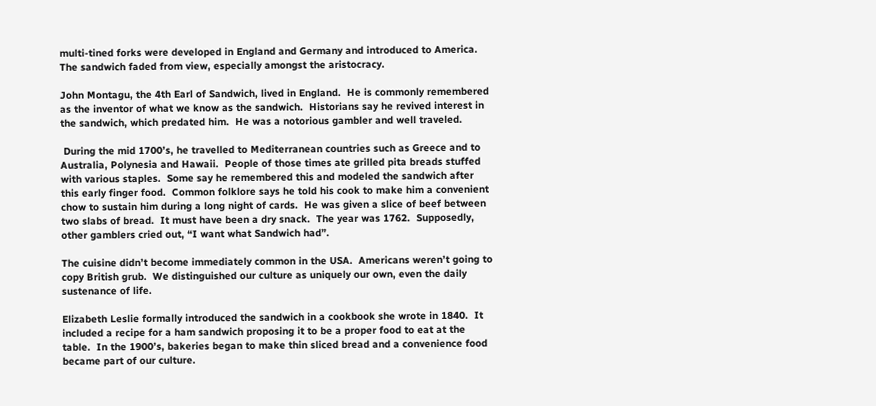multi-tined forks were developed in England and Germany and introduced to America.  The sandwich faded from view, especially amongst the aristocracy.

John Montagu, the 4th Earl of Sandwich, lived in England.  He is commonly remembered as the inventor of what we know as the sandwich.  Historians say he revived interest in the sandwich, which predated him.  He was a notorious gambler and well traveled.

 During the mid 1700’s, he travelled to Mediterranean countries such as Greece and to Australia, Polynesia and Hawaii.  People of those times ate grilled pita breads stuffed with various staples.  Some say he remembered this and modeled the sandwich after this early finger food.  Common folklore says he told his cook to make him a convenient chow to sustain him during a long night of cards.  He was given a slice of beef between two slabs of bread.  It must have been a dry snack.  The year was 1762.  Supposedly, other gamblers cried out, “I want what Sandwich had”.

The cuisine didn’t become immediately common in the USA.  Americans weren’t going to copy British grub.  We distinguished our culture as uniquely our own, even the daily sustenance of life.

Elizabeth Leslie formally introduced the sandwich in a cookbook she wrote in 1840.  It included a recipe for a ham sandwich proposing it to be a proper food to eat at the table.  In the 1900’s, bakeries began to make thin sliced bread and a convenience food became part of our culture.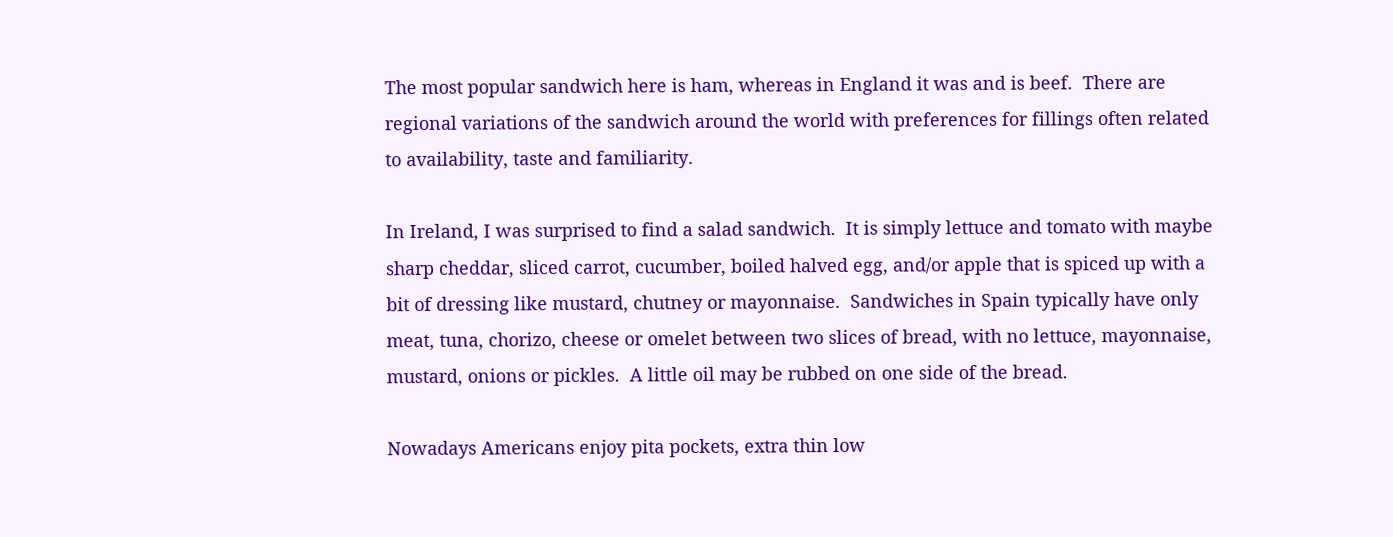The most popular sandwich here is ham, whereas in England it was and is beef.  There are regional variations of the sandwich around the world with preferences for fillings often related to availability, taste and familiarity.

In Ireland, I was surprised to find a salad sandwich.  It is simply lettuce and tomato with maybe sharp cheddar, sliced carrot, cucumber, boiled halved egg, and/or apple that is spiced up with a bit of dressing like mustard, chutney or mayonnaise.  Sandwiches in Spain typically have only meat, tuna, chorizo, cheese or omelet between two slices of bread, with no lettuce, mayonnaise, mustard, onions or pickles.  A little oil may be rubbed on one side of the bread.

Nowadays Americans enjoy pita pockets, extra thin low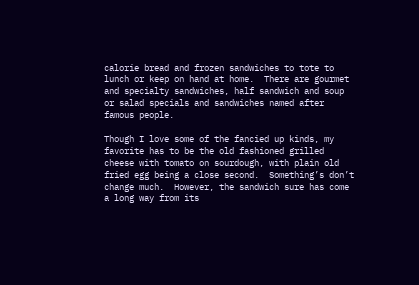calorie bread and frozen sandwiches to tote to lunch or keep on hand at home.  There are gourmet and specialty sandwiches, half sandwich and soup or salad specials and sandwiches named after famous people.

Though I love some of the fancied up kinds, my favorite has to be the old fashioned grilled cheese with tomato on sourdough, with plain old fried egg being a close second.  Something’s don’t change much.  However, the sandwich sure has come a long way from its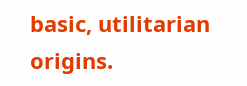basic, utilitarian origins.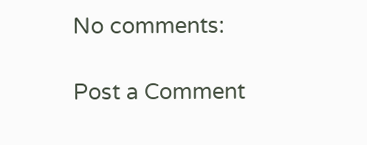No comments:

Post a Comment